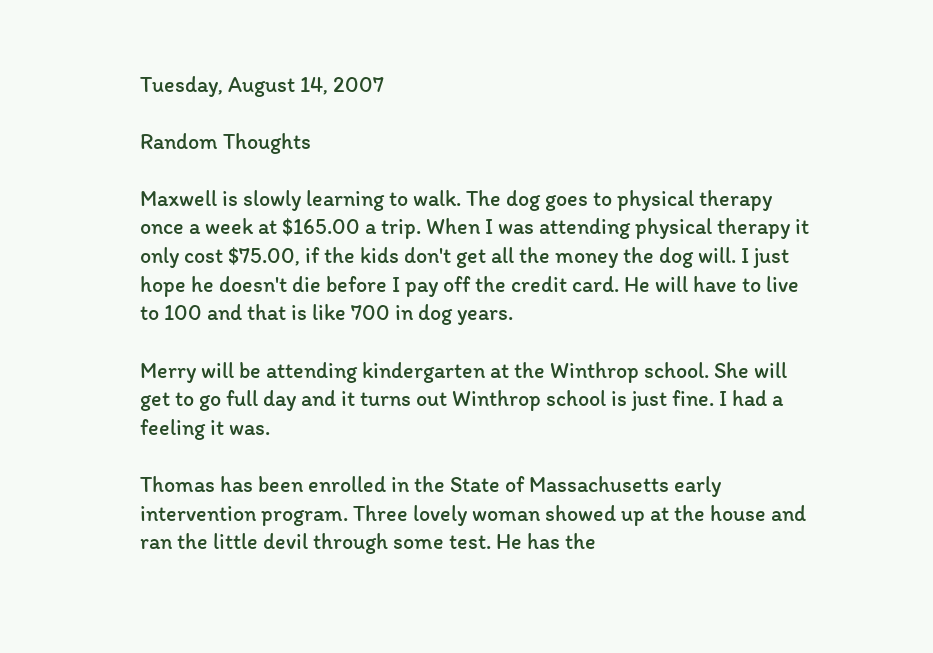Tuesday, August 14, 2007

Random Thoughts

Maxwell is slowly learning to walk. The dog goes to physical therapy once a week at $165.00 a trip. When I was attending physical therapy it only cost $75.00, if the kids don't get all the money the dog will. I just hope he doesn't die before I pay off the credit card. He will have to live to 100 and that is like 700 in dog years.

Merry will be attending kindergarten at the Winthrop school. She will get to go full day and it turns out Winthrop school is just fine. I had a feeling it was.

Thomas has been enrolled in the State of Massachusetts early intervention program. Three lovely woman showed up at the house and ran the little devil through some test. He has the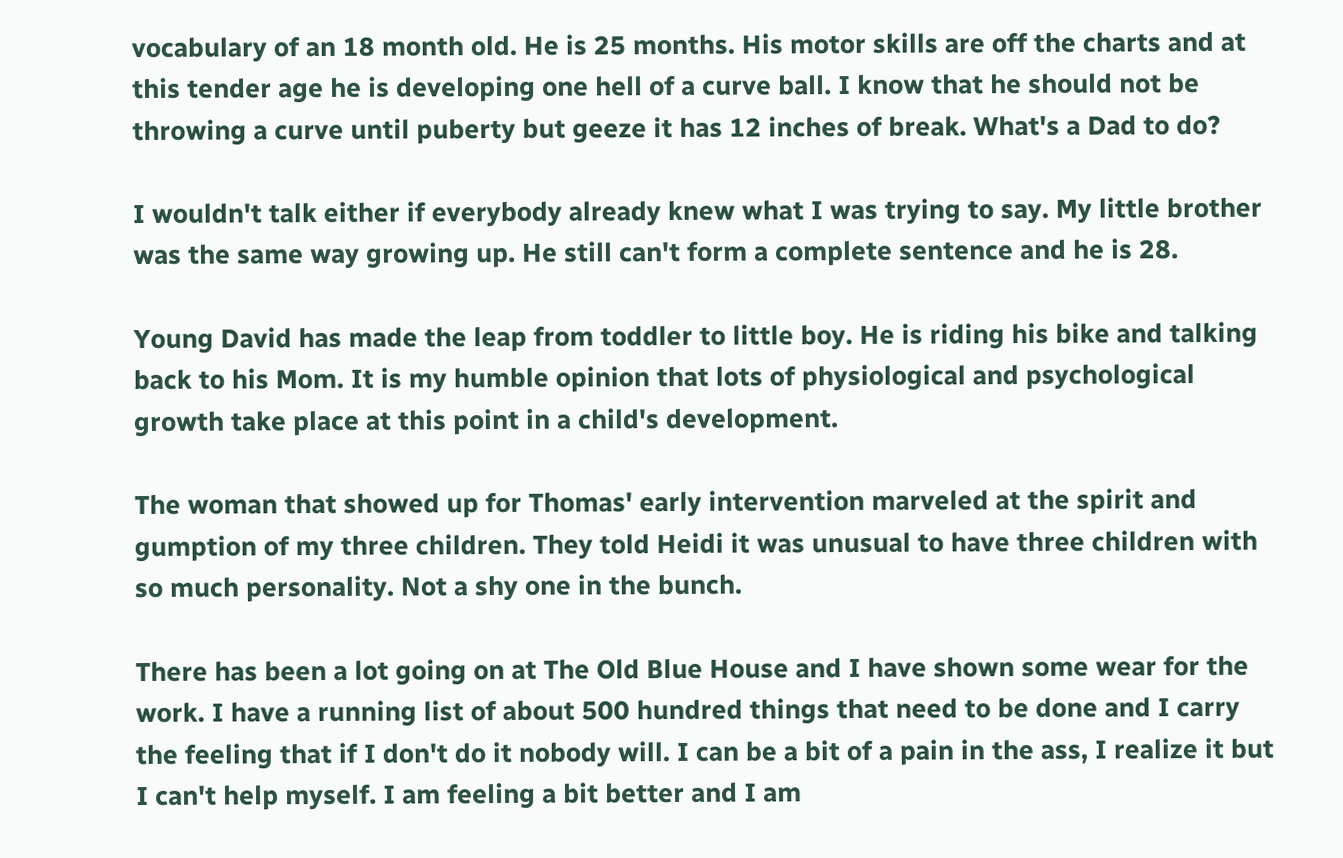vocabulary of an 18 month old. He is 25 months. His motor skills are off the charts and at this tender age he is developing one hell of a curve ball. I know that he should not be throwing a curve until puberty but geeze it has 12 inches of break. What's a Dad to do?

I wouldn't talk either if everybody already knew what I was trying to say. My little brother was the same way growing up. He still can't form a complete sentence and he is 28.

Young David has made the leap from toddler to little boy. He is riding his bike and talking back to his Mom. It is my humble opinion that lots of physiological and psychological growth take place at this point in a child's development.

The woman that showed up for Thomas' early intervention marveled at the spirit and gumption of my three children. They told Heidi it was unusual to have three children with so much personality. Not a shy one in the bunch.

There has been a lot going on at The Old Blue House and I have shown some wear for the work. I have a running list of about 500 hundred things that need to be done and I carry the feeling that if I don't do it nobody will. I can be a bit of a pain in the ass, I realize it but I can't help myself. I am feeling a bit better and I am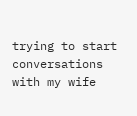trying to start conversations with my wife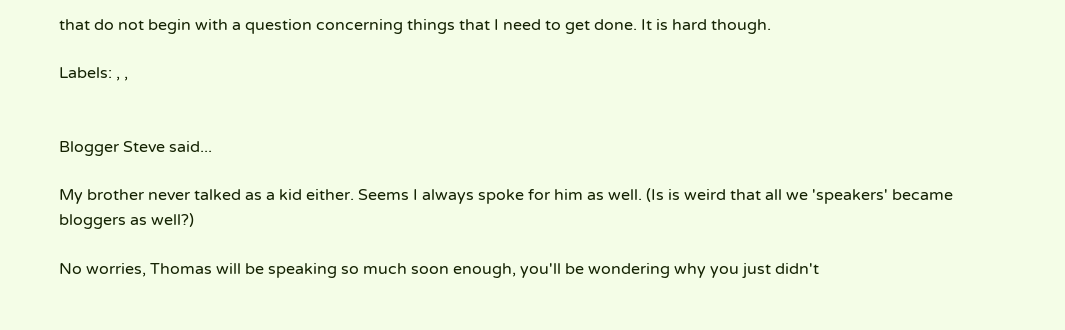that do not begin with a question concerning things that I need to get done. It is hard though.

Labels: , ,


Blogger Steve said...

My brother never talked as a kid either. Seems I always spoke for him as well. (Is is weird that all we 'speakers' became bloggers as well?)

No worries, Thomas will be speaking so much soon enough, you'll be wondering why you just didn't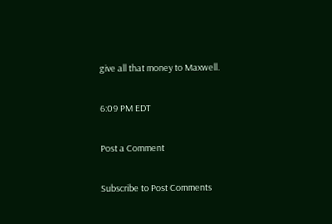give all that money to Maxwell.

6:09 PM EDT

Post a Comment

Subscribe to Post Comments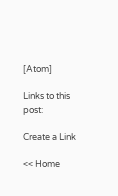[Atom]

Links to this post:

Create a Link

<< Home